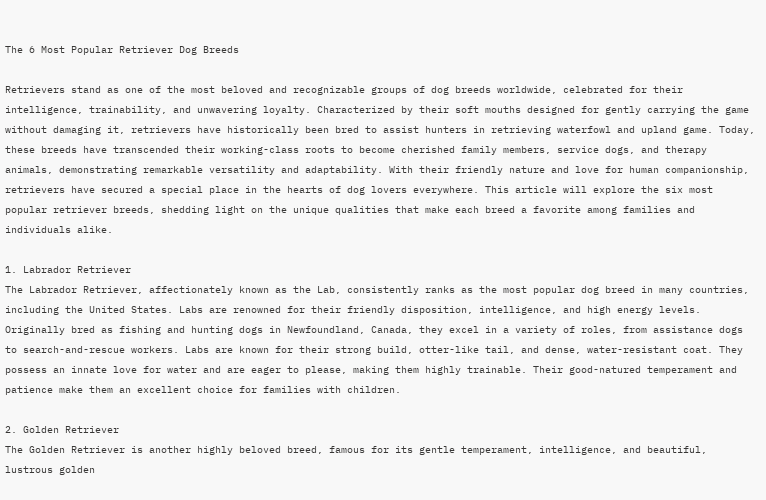The 6 Most Popular Retriever Dog Breeds

Retrievers stand as one of the most beloved and recognizable groups of dog breeds worldwide, celebrated for their intelligence, trainability, and unwavering loyalty. Characterized by their soft mouths designed for gently carrying the game without damaging it, retrievers have historically been bred to assist hunters in retrieving waterfowl and upland game. Today, these breeds have transcended their working-class roots to become cherished family members, service dogs, and therapy animals, demonstrating remarkable versatility and adaptability. With their friendly nature and love for human companionship, retrievers have secured a special place in the hearts of dog lovers everywhere. This article will explore the six most popular retriever breeds, shedding light on the unique qualities that make each breed a favorite among families and individuals alike.

1. Labrador Retriever
The Labrador Retriever, affectionately known as the Lab, consistently ranks as the most popular dog breed in many countries, including the United States. Labs are renowned for their friendly disposition, intelligence, and high energy levels. Originally bred as fishing and hunting dogs in Newfoundland, Canada, they excel in a variety of roles, from assistance dogs to search-and-rescue workers. Labs are known for their strong build, otter-like tail, and dense, water-resistant coat. They possess an innate love for water and are eager to please, making them highly trainable. Their good-natured temperament and patience make them an excellent choice for families with children.

2. Golden Retriever
The Golden Retriever is another highly beloved breed, famous for its gentle temperament, intelligence, and beautiful, lustrous golden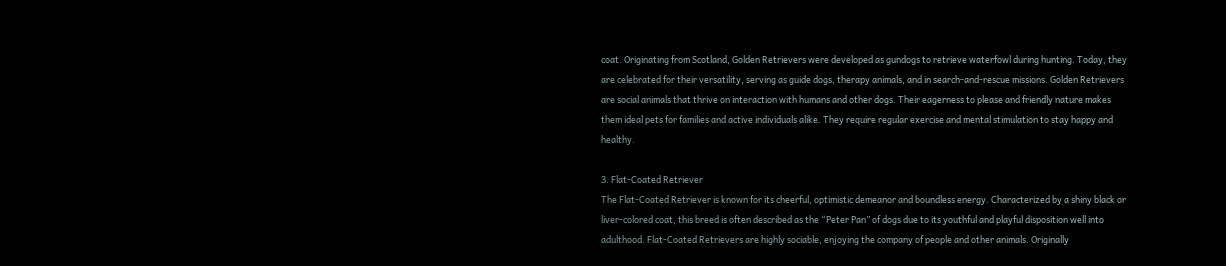coat. Originating from Scotland, Golden Retrievers were developed as gundogs to retrieve waterfowl during hunting. Today, they are celebrated for their versatility, serving as guide dogs, therapy animals, and in search-and-rescue missions. Golden Retrievers are social animals that thrive on interaction with humans and other dogs. Their eagerness to please and friendly nature makes them ideal pets for families and active individuals alike. They require regular exercise and mental stimulation to stay happy and healthy.

3. Flat-Coated Retriever
The Flat-Coated Retriever is known for its cheerful, optimistic demeanor and boundless energy. Characterized by a shiny black or liver-colored coat, this breed is often described as the “Peter Pan” of dogs due to its youthful and playful disposition well into adulthood. Flat-Coated Retrievers are highly sociable, enjoying the company of people and other animals. Originally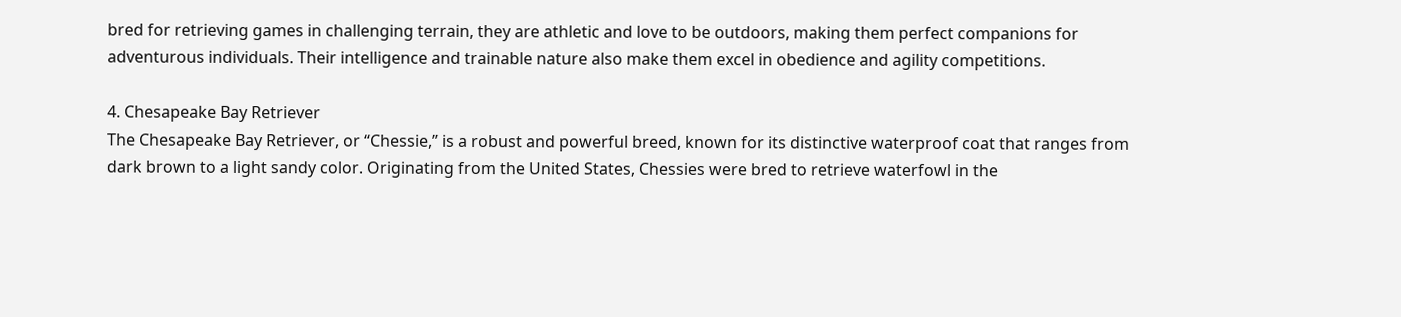bred for retrieving games in challenging terrain, they are athletic and love to be outdoors, making them perfect companions for adventurous individuals. Their intelligence and trainable nature also make them excel in obedience and agility competitions.

4. Chesapeake Bay Retriever
The Chesapeake Bay Retriever, or “Chessie,” is a robust and powerful breed, known for its distinctive waterproof coat that ranges from dark brown to a light sandy color. Originating from the United States, Chessies were bred to retrieve waterfowl in the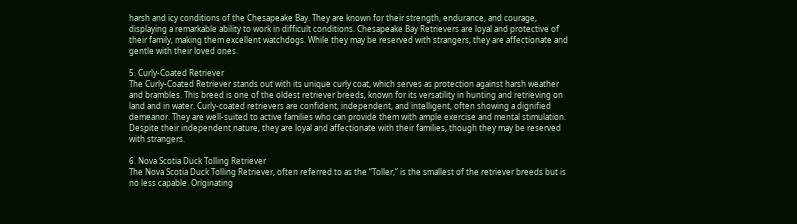harsh and icy conditions of the Chesapeake Bay. They are known for their strength, endurance, and courage, displaying a remarkable ability to work in difficult conditions. Chesapeake Bay Retrievers are loyal and protective of their family, making them excellent watchdogs. While they may be reserved with strangers, they are affectionate and gentle with their loved ones.

5. Curly-Coated Retriever
The Curly-Coated Retriever stands out with its unique curly coat, which serves as protection against harsh weather and brambles. This breed is one of the oldest retriever breeds, known for its versatility in hunting and retrieving on land and in water. Curly-coated retrievers are confident, independent, and intelligent, often showing a dignified demeanor. They are well-suited to active families who can provide them with ample exercise and mental stimulation. Despite their independent nature, they are loyal and affectionate with their families, though they may be reserved with strangers.

6. Nova Scotia Duck Tolling Retriever
The Nova Scotia Duck Tolling Retriever, often referred to as the “Toller,” is the smallest of the retriever breeds but is no less capable. Originating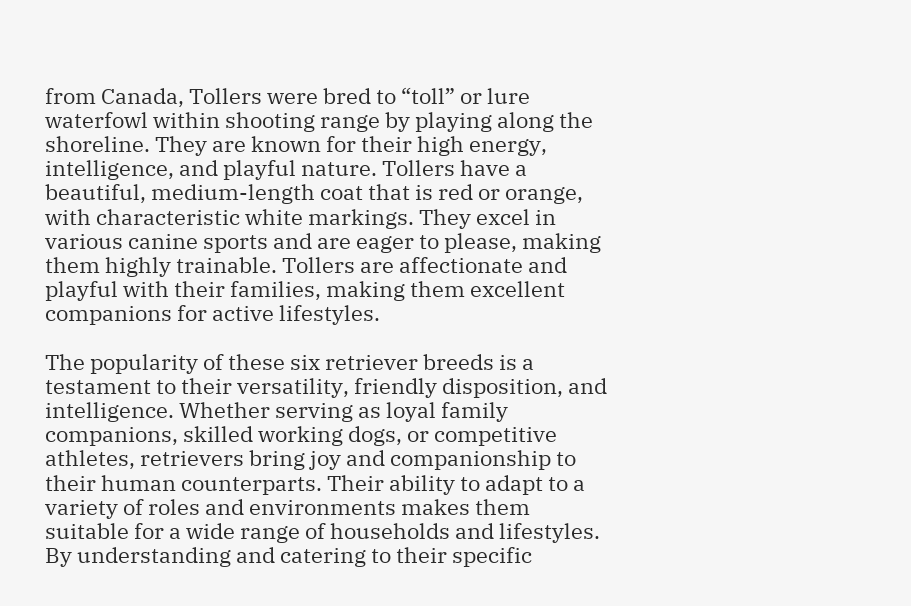from Canada, Tollers were bred to “toll” or lure waterfowl within shooting range by playing along the shoreline. They are known for their high energy, intelligence, and playful nature. Tollers have a beautiful, medium-length coat that is red or orange, with characteristic white markings. They excel in various canine sports and are eager to please, making them highly trainable. Tollers are affectionate and playful with their families, making them excellent companions for active lifestyles.

The popularity of these six retriever breeds is a testament to their versatility, friendly disposition, and intelligence. Whether serving as loyal family companions, skilled working dogs, or competitive athletes, retrievers bring joy and companionship to their human counterparts. Their ability to adapt to a variety of roles and environments makes them suitable for a wide range of households and lifestyles. By understanding and catering to their specific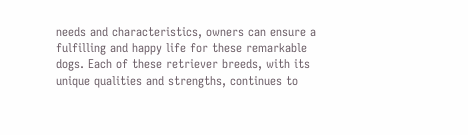needs and characteristics, owners can ensure a fulfilling and happy life for these remarkable dogs. Each of these retriever breeds, with its unique qualities and strengths, continues to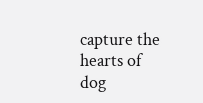capture the hearts of dog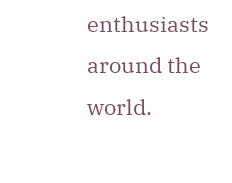enthusiasts around the world.